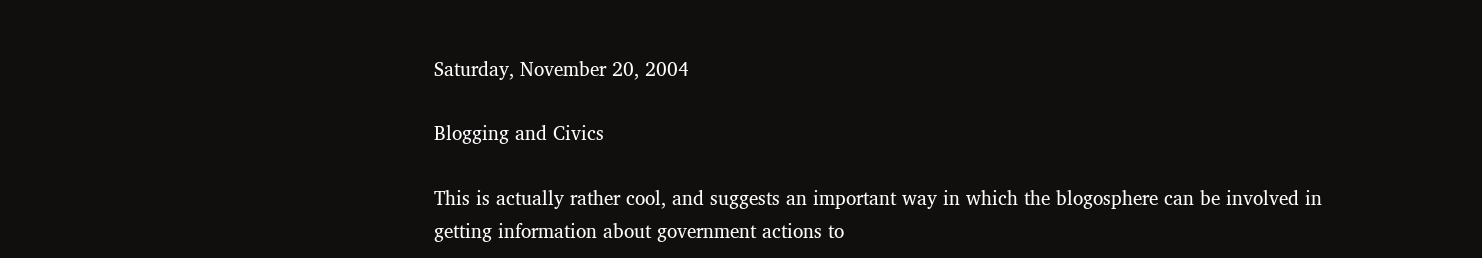Saturday, November 20, 2004

Blogging and Civics

This is actually rather cool, and suggests an important way in which the blogosphere can be involved in getting information about government actions to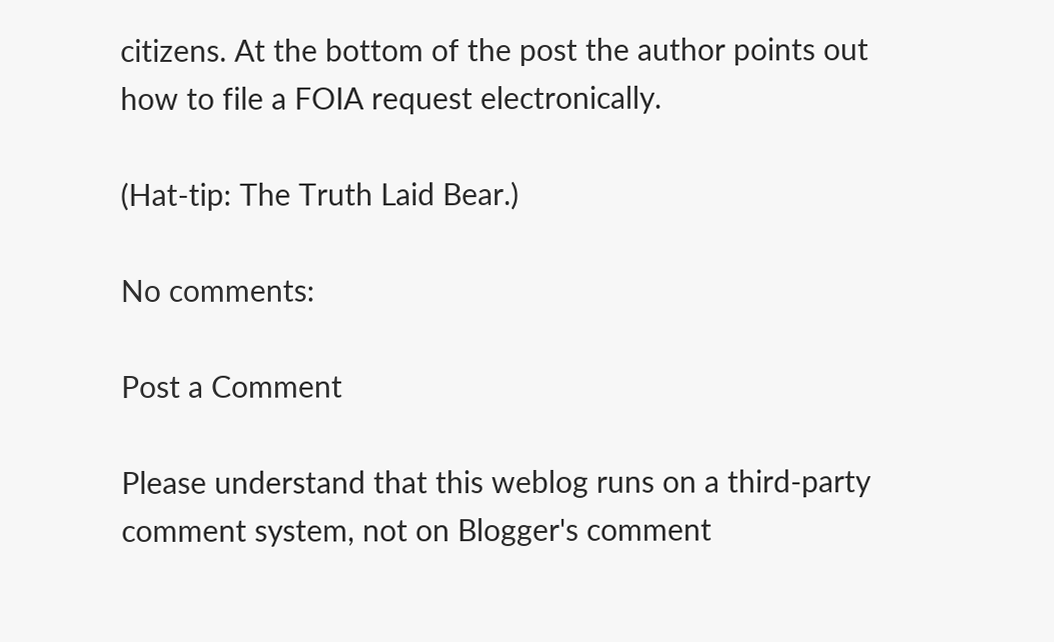citizens. At the bottom of the post the author points out how to file a FOIA request electronically.

(Hat-tip: The Truth Laid Bear.)

No comments:

Post a Comment

Please understand that this weblog runs on a third-party comment system, not on Blogger's comment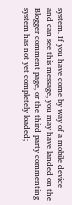system. If you have come by way of a mobile device and can see this message, you may have landed on the Blogger comment page, or the third party commenting system has not yet completely loaded;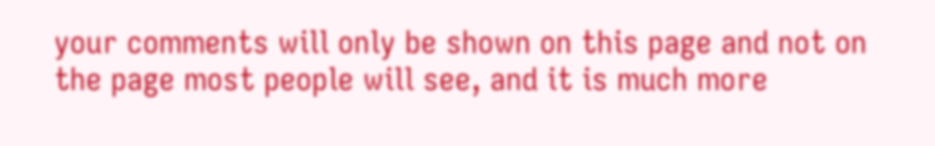your comments will only be shown on this page and not on the page most people will see, and it is much more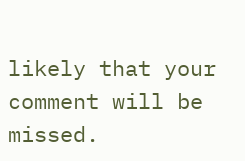likely that your comment will be missed.